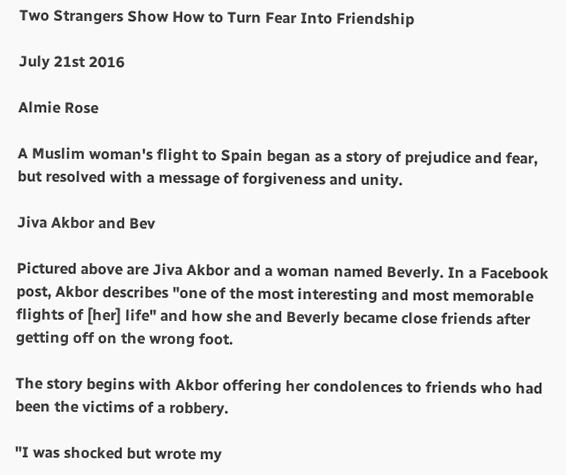Two Strangers Show How to Turn Fear Into Friendship

July 21st 2016

Almie Rose

A Muslim woman's flight to Spain began as a story of prejudice and fear, but resolved with a message of forgiveness and unity.

Jiva Akbor and Bev

Pictured above are Jiva Akbor and a woman named Beverly. In a Facebook post, Akbor describes "one of the most interesting and most memorable flights of [her] life" and how she and Beverly became close friends after getting off on the wrong foot.

The story begins with Akbor offering her condolences to friends who had been the victims of a robbery.

"I was shocked but wrote my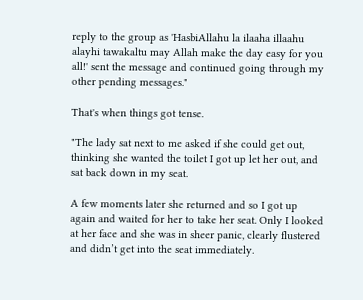reply to the group as 'HasbiAllahu la ilaaha illaahu alayhi tawakaltu may Allah make the day easy for you all!' sent the message and continued going through my other pending messages."

That's when things got tense.

"The lady sat next to me asked if she could get out, thinking she wanted the toilet I got up let her out, and sat back down in my seat.

A few moments later she returned and so I got up again and waited for her to take her seat. Only I looked at her face and she was in sheer panic, clearly flustered and didn’t get into the seat immediately.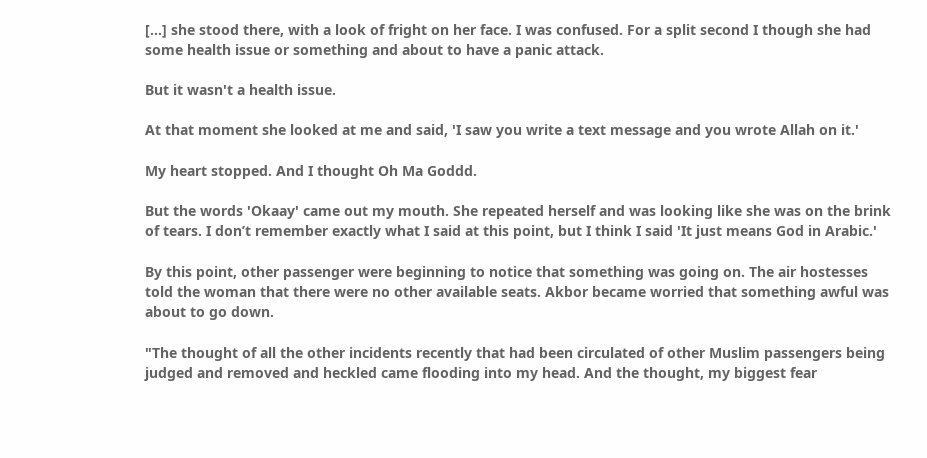[...] she stood there, with a look of fright on her face. I was confused. For a split second I though she had some health issue or something and about to have a panic attack.

But it wasn't a health issue.

At that moment she looked at me and said, 'I saw you write a text message and you wrote Allah on it.'

My heart stopped. And I thought Oh Ma Goddd.

But the words 'Okaay' came out my mouth. She repeated herself and was looking like she was on the brink of tears. I don’t remember exactly what I said at this point, but I think I said 'It just means God in Arabic.'

By this point, other passenger were beginning to notice that something was going on. The air hostesses told the woman that there were no other available seats. Akbor became worried that something awful was about to go down.

"The thought of all the other incidents recently that had been circulated of other Muslim passengers being judged and removed and heckled came flooding into my head. And the thought, my biggest fear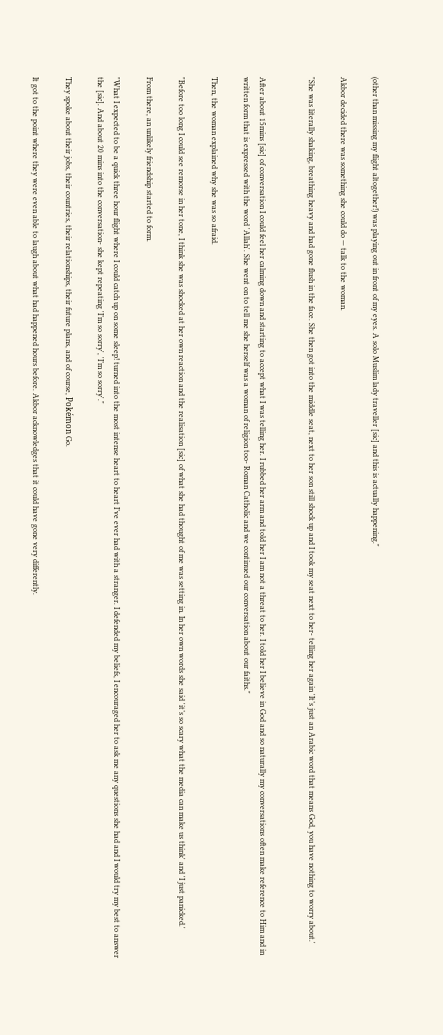(other than missing my flight altogether!) was playing out in front of my eyes. A solo Muslim lady traveller [sic] and this is actually happening."

Akbor decided there was something she could do — talk to the woman.

"She was literally shaking, breathing heavy and had gone flush in the face. She then got into the middle seat, next to her son still shock up and I took my seat next to her- telling her again 'It’s just an Arabic word that means God, you have nothing to worry about.'


After about 15mins [sic] of conversation I could feel her calming down and starting to accept what I was telling her. I rubbed her arm and told her I am not a threat to her. I told her I believe in God and so naturally my conversations often make reference to Him and in written form that is expressed with the word 'Allah'. She went on to tell me she herself was a woman of religion too- Roman Catholic and we continued our conversation about our faiths."

Then, the woman explained why she was so afraid.

"Before too long I could see remorse in her tone, I think she was shocked at her own reaction and the realisation [sic] of what she had thought of me was setting in. In her own words she said 'it’s so scary what the media can make us think' and 'I just panicked.'

From there, an unlikely friendship started to form.

"What I expected to be a quick three hour flight where I could catch up on some sleep! turned into the most intense heart to heart I’ve ever had with a stranger. I defended my beliefs, I encouraged her to ask me any questions she had and I would try my best to answer the [sic]. And about 20 mins into the conversation- she kept repeating 'I’m so sorry', 'I’m so sorry'."

They spoke about their jobs, their countries, their relationships, their future plans, and of course, Pokémon Go.

It got to the point where they were even able to laugh about what had happened hours before. Akbor acknowledges that it could have gone very differently.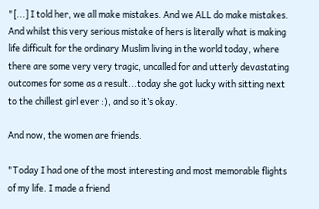"[...] I told her, we all make mistakes. And we ALL do make mistakes. And whilst this very serious mistake of hers is literally what is making life difficult for the ordinary Muslim living in the world today, where there are some very very tragic, uncalled for and utterly devastating outcomes for some as a result...today she got lucky with sitting next to the chillest girl ever :), and so it’s okay.

And now, the women are friends.

"Today I had one of the most interesting and most memorable flights of my life. I made a friend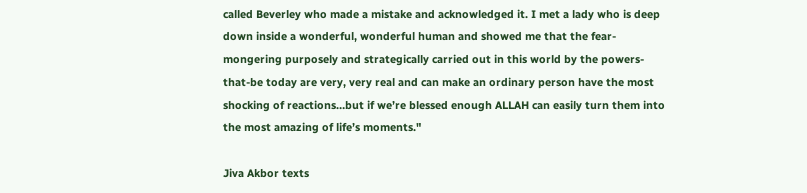called Beverley who made a mistake and acknowledged it. I met a lady who is deep down inside a wonderful, wonderful human and showed me that the fear-mongering purposely and strategically carried out in this world by the powers-that-be today are very, very real and can make an ordinary person have the most shocking of reactions…but if we’re blessed enough ALLAH can easily turn them into the most amazing of life’s moments."

Jiva Akbor texts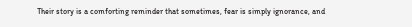Their story is a comforting reminder that sometimes, fear is simply ignorance, and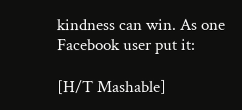kindness can win. As one Facebook user put it:

[H/T Mashable]